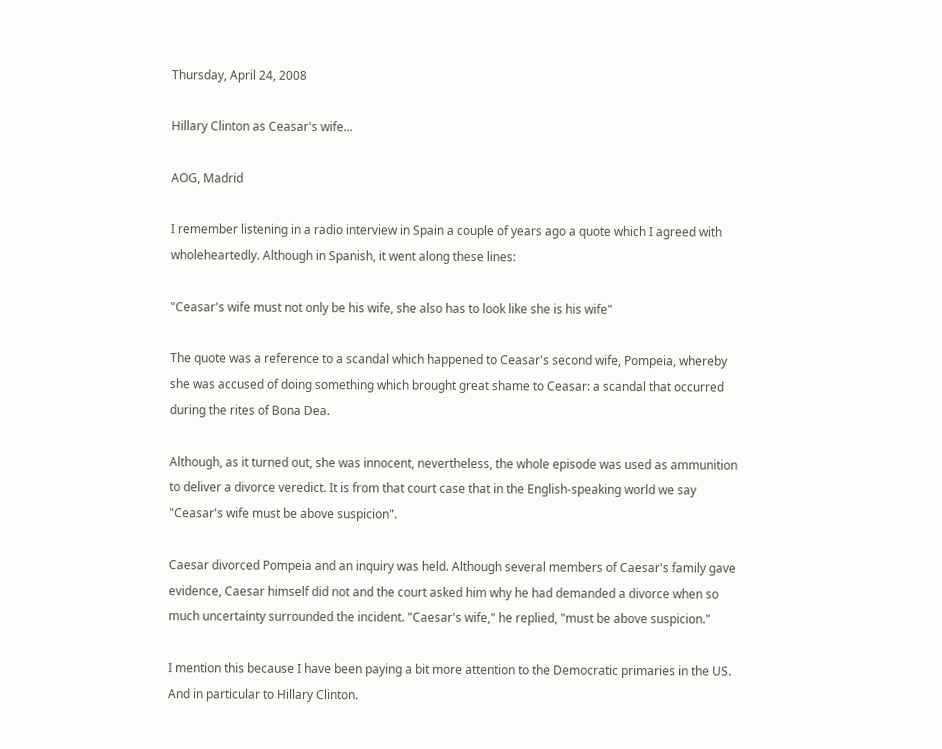Thursday, April 24, 2008

Hillary Clinton as Ceasar's wife...

AOG, Madrid

I remember listening in a radio interview in Spain a couple of years ago a quote which I agreed with wholeheartedly. Although in Spanish, it went along these lines:

"Ceasar's wife must not only be his wife, she also has to look like she is his wife"

The quote was a reference to a scandal which happened to Ceasar's second wife, Pompeia, whereby she was accused of doing something which brought great shame to Ceasar: a scandal that occurred during the rites of Bona Dea.

Although, as it turned out, she was innocent, nevertheless, the whole episode was used as ammunition to deliver a divorce veredict. It is from that court case that in the English-speaking world we say "Ceasar's wife must be above suspicion".

Caesar divorced Pompeia and an inquiry was held. Although several members of Caesar's family gave evidence, Caesar himself did not and the court asked him why he had demanded a divorce when so much uncertainty surrounded the incident. "Caesar's wife," he replied, "must be above suspicion."

I mention this because I have been paying a bit more attention to the Democratic primaries in the US. And in particular to Hillary Clinton.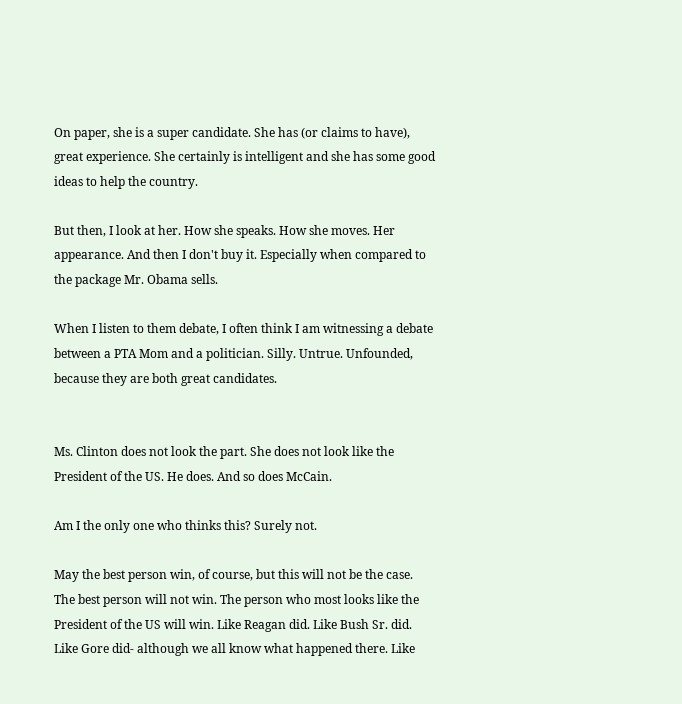On paper, she is a super candidate. She has (or claims to have), great experience. She certainly is intelligent and she has some good ideas to help the country.

But then, I look at her. How she speaks. How she moves. Her appearance. And then I don't buy it. Especially when compared to the package Mr. Obama sells.

When I listen to them debate, I often think I am witnessing a debate between a PTA Mom and a politician. Silly. Untrue. Unfounded, because they are both great candidates.


Ms. Clinton does not look the part. She does not look like the President of the US. He does. And so does McCain.

Am I the only one who thinks this? Surely not.

May the best person win, of course, but this will not be the case. The best person will not win. The person who most looks like the President of the US will win. Like Reagan did. Like Bush Sr. did. Like Gore did- although we all know what happened there. Like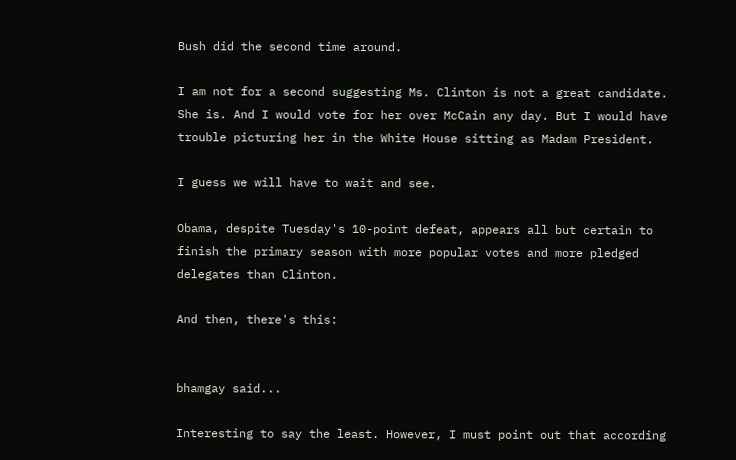Bush did the second time around.

I am not for a second suggesting Ms. Clinton is not a great candidate. She is. And I would vote for her over McCain any day. But I would have trouble picturing her in the White House sitting as Madam President.

I guess we will have to wait and see.

Obama, despite Tuesday's 10-point defeat, appears all but certain to finish the primary season with more popular votes and more pledged delegates than Clinton.

And then, there's this:


bhamgay said...

Interesting to say the least. However, I must point out that according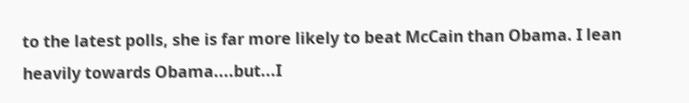to the latest polls, she is far more likely to beat McCain than Obama. I lean heavily towards Obama....but...I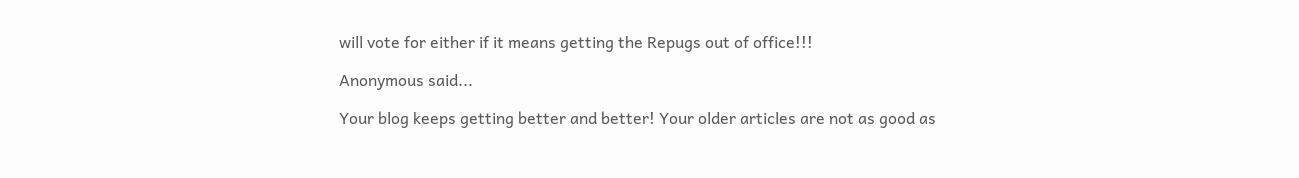will vote for either if it means getting the Repugs out of office!!!

Anonymous said...

Your blog keeps getting better and better! Your older articles are not as good as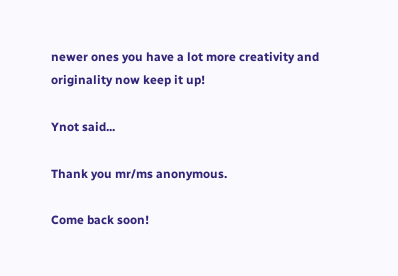newer ones you have a lot more creativity and originality now keep it up!

Ynot said...

Thank you mr/ms anonymous.

Come back soon!